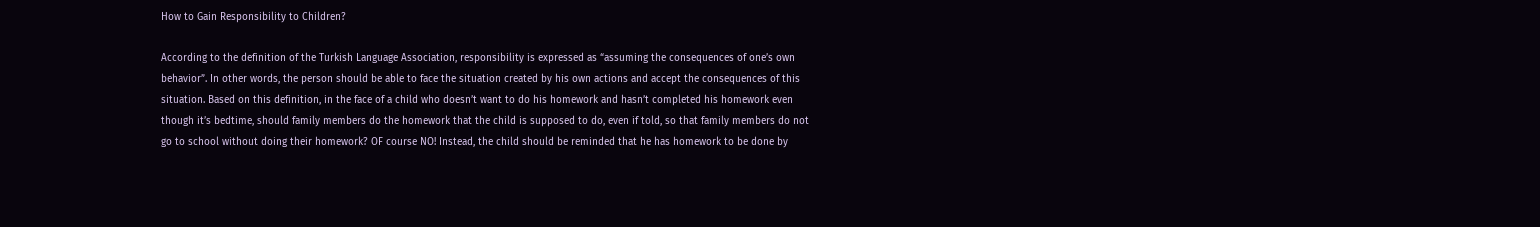How to Gain Responsibility to Children?

According to the definition of the Turkish Language Association, responsibility is expressed as “assuming the consequences of one’s own behavior”. In other words, the person should be able to face the situation created by his own actions and accept the consequences of this situation. Based on this definition, in the face of a child who doesn’t want to do his homework and hasn’t completed his homework even though it’s bedtime, should family members do the homework that the child is supposed to do, even if told, so that family members do not go to school without doing their homework? OF course NO! Instead, the child should be reminded that he has homework to be done by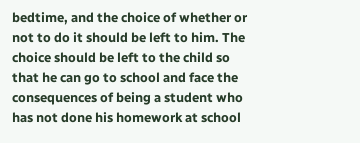bedtime, and the choice of whether or not to do it should be left to him. The choice should be left to the child so that he can go to school and face the consequences of being a student who has not done his homework at school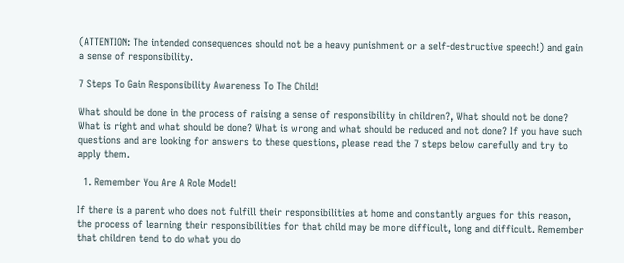(ATTENTION: The intended consequences should not be a heavy punishment or a self-destructive speech!) and gain a sense of responsibility.

7 Steps To Gain Responsibility Awareness To The Child!

What should be done in the process of raising a sense of responsibility in children?, What should not be done? What is right and what should be done? What is wrong and what should be reduced and not done? If you have such questions and are looking for answers to these questions, please read the 7 steps below carefully and try to apply them.

  1. Remember You Are A Role Model!

If there is a parent who does not fulfill their responsibilities at home and constantly argues for this reason, the process of learning their responsibilities for that child may be more difficult, long and difficult. Remember that children tend to do what you do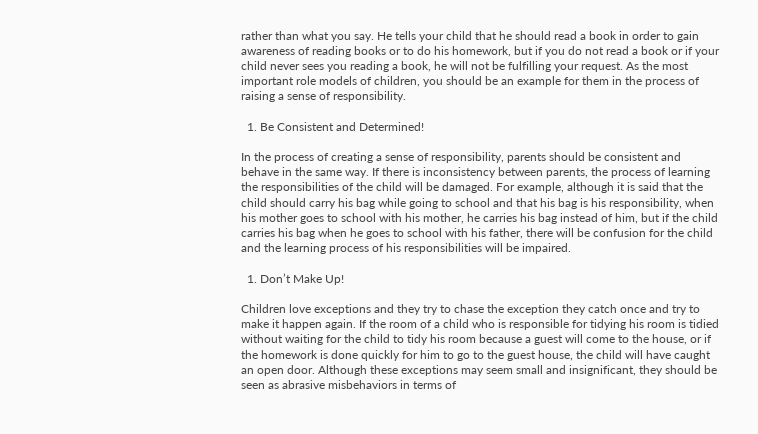rather than what you say. He tells your child that he should read a book in order to gain awareness of reading books or to do his homework, but if you do not read a book or if your child never sees you reading a book, he will not be fulfilling your request. As the most important role models of children, you should be an example for them in the process of raising a sense of responsibility.

  1. Be Consistent and Determined!

In the process of creating a sense of responsibility, parents should be consistent and behave in the same way. If there is inconsistency between parents, the process of learning the responsibilities of the child will be damaged. For example, although it is said that the child should carry his bag while going to school and that his bag is his responsibility, when his mother goes to school with his mother, he carries his bag instead of him, but if the child carries his bag when he goes to school with his father, there will be confusion for the child and the learning process of his responsibilities will be impaired.

  1. Don’t Make Up!

Children love exceptions and they try to chase the exception they catch once and try to make it happen again. If the room of a child who is responsible for tidying his room is tidied without waiting for the child to tidy his room because a guest will come to the house, or if the homework is done quickly for him to go to the guest house, the child will have caught an open door. Although these exceptions may seem small and insignificant, they should be seen as abrasive misbehaviors in terms of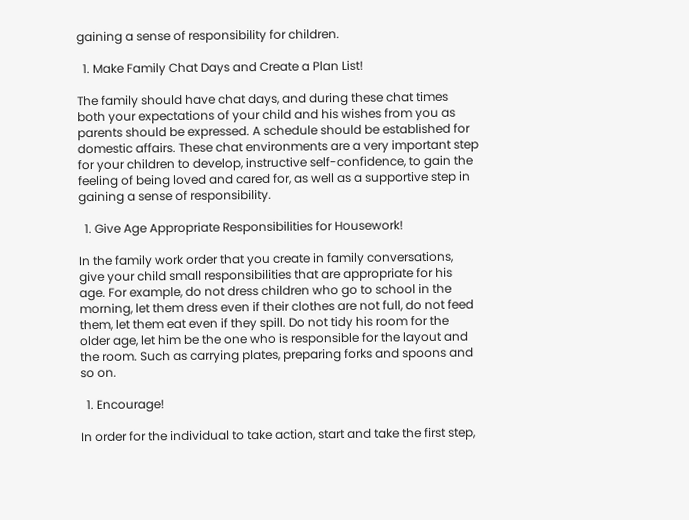gaining a sense of responsibility for children.

  1. Make Family Chat Days and Create a Plan List!

The family should have chat days, and during these chat times both your expectations of your child and his wishes from you as parents should be expressed. A schedule should be established for domestic affairs. These chat environments are a very important step for your children to develop, instructive self-confidence, to gain the feeling of being loved and cared for, as well as a supportive step in gaining a sense of responsibility.

  1. Give Age Appropriate Responsibilities for Housework!

In the family work order that you create in family conversations, give your child small responsibilities that are appropriate for his age. For example, do not dress children who go to school in the morning, let them dress even if their clothes are not full, do not feed them, let them eat even if they spill. Do not tidy his room for the older age, let him be the one who is responsible for the layout and the room. Such as carrying plates, preparing forks and spoons and so on.

  1. Encourage!

In order for the individual to take action, start and take the first step,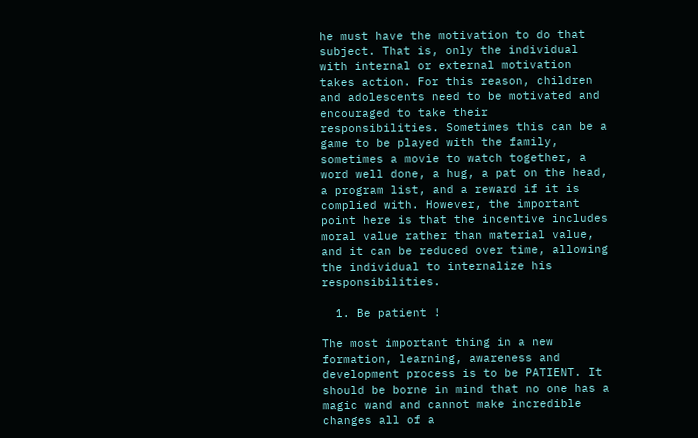he must have the motivation to do that subject. That is, only the individual with internal or external motivation takes action. For this reason, children and adolescents need to be motivated and encouraged to take their responsibilities. Sometimes this can be a game to be played with the family, sometimes a movie to watch together, a word well done, a hug, a pat on the head, a program list, and a reward if it is complied with. However, the important point here is that the incentive includes moral value rather than material value, and it can be reduced over time, allowing the individual to internalize his responsibilities.

  1. Be patient !

The most important thing in a new formation, learning, awareness and development process is to be PATIENT. It should be borne in mind that no one has a magic wand and cannot make incredible changes all of a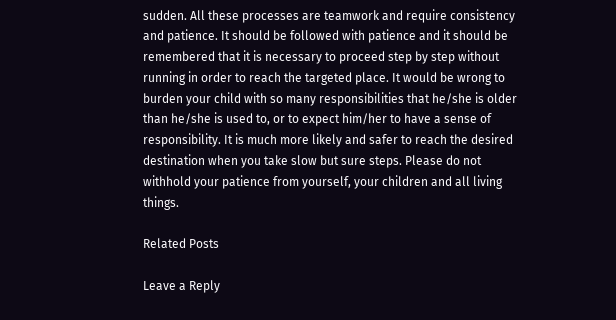sudden. All these processes are teamwork and require consistency and patience. It should be followed with patience and it should be remembered that it is necessary to proceed step by step without running in order to reach the targeted place. It would be wrong to burden your child with so many responsibilities that he/she is older than he/she is used to, or to expect him/her to have a sense of responsibility. It is much more likely and safer to reach the desired destination when you take slow but sure steps. Please do not withhold your patience from yourself, your children and all living things.

Related Posts

Leave a Reply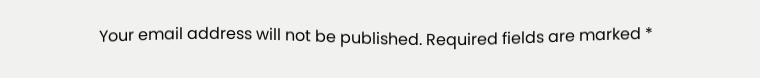Your email address will not be published. Required fields are marked *